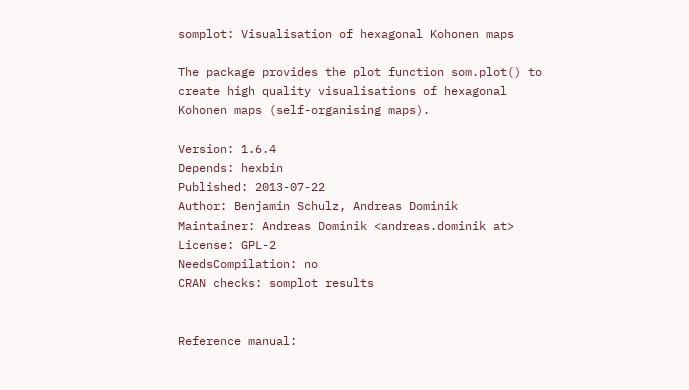somplot: Visualisation of hexagonal Kohonen maps

The package provides the plot function som.plot() to create high quality visualisations of hexagonal Kohonen maps (self-organising maps).

Version: 1.6.4
Depends: hexbin
Published: 2013-07-22
Author: Benjamin Schulz, Andreas Dominik
Maintainer: Andreas Dominik <andreas.dominik at>
License: GPL-2
NeedsCompilation: no
CRAN checks: somplot results


Reference manual: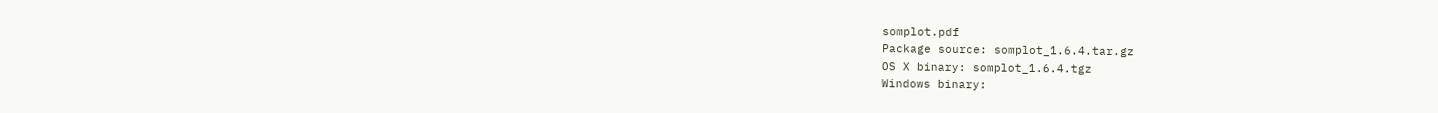somplot.pdf
Package source: somplot_1.6.4.tar.gz
OS X binary: somplot_1.6.4.tgz
Windows binary: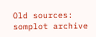Old sources: somplot archive